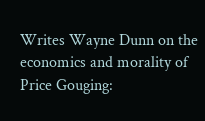Writes Wayne Dunn on the economics and morality of Price Gouging: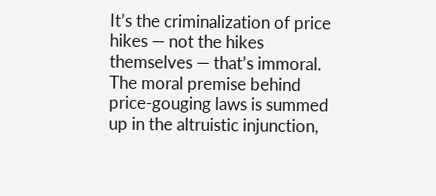It’s the criminalization of price hikes — not the hikes themselves — that’s immoral. The moral premise behind price-gouging laws is summed up in the altruistic injunction,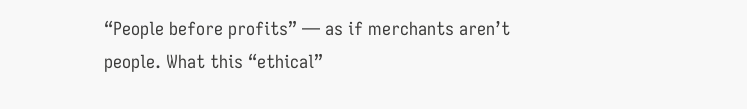“People before profits” — as if merchants aren’t people. What this “ethical”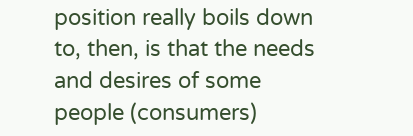position really boils down to, then, is that the needs and desires of some people (consumers)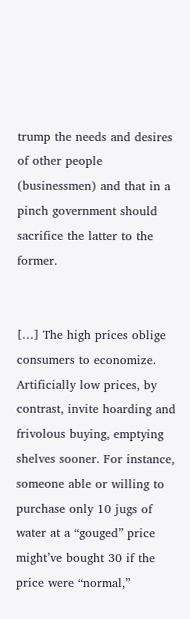trump the needs and desires of other people (businessmen) and that in a pinch government should sacrifice the latter to the former.


[…] The high prices oblige consumers to economize. Artificially low prices, by contrast, invite hoarding and frivolous buying, emptying shelves sooner. For instance, someone able or willing to purchase only 10 jugs of water at a “gouged” price might’ve bought 30 if the price were “normal,”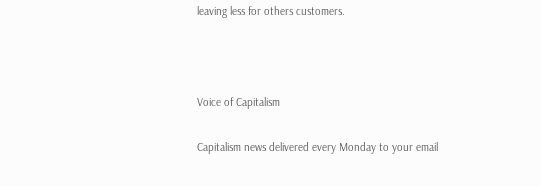leaving less for others customers.



Voice of Capitalism

Capitalism news delivered every Monday to your email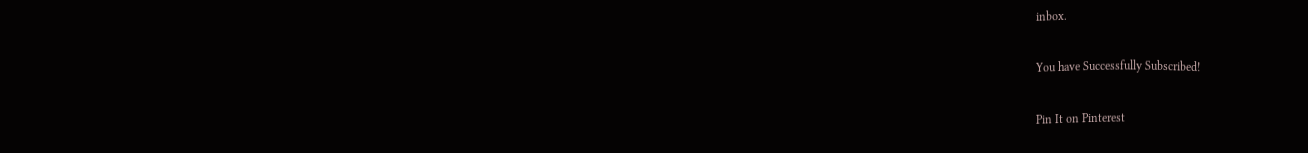inbox.

You have Successfully Subscribed!

Pin It on Pinterest